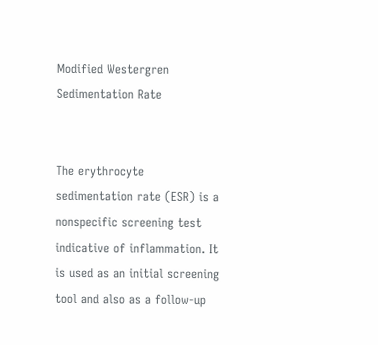Modified Westergren Sedimentation Rate


The erythrocyte sedimentation rate (ESR) is a nonspecific screening test indicative of inflammation. It is used as an initial screening tool and also as a follow-up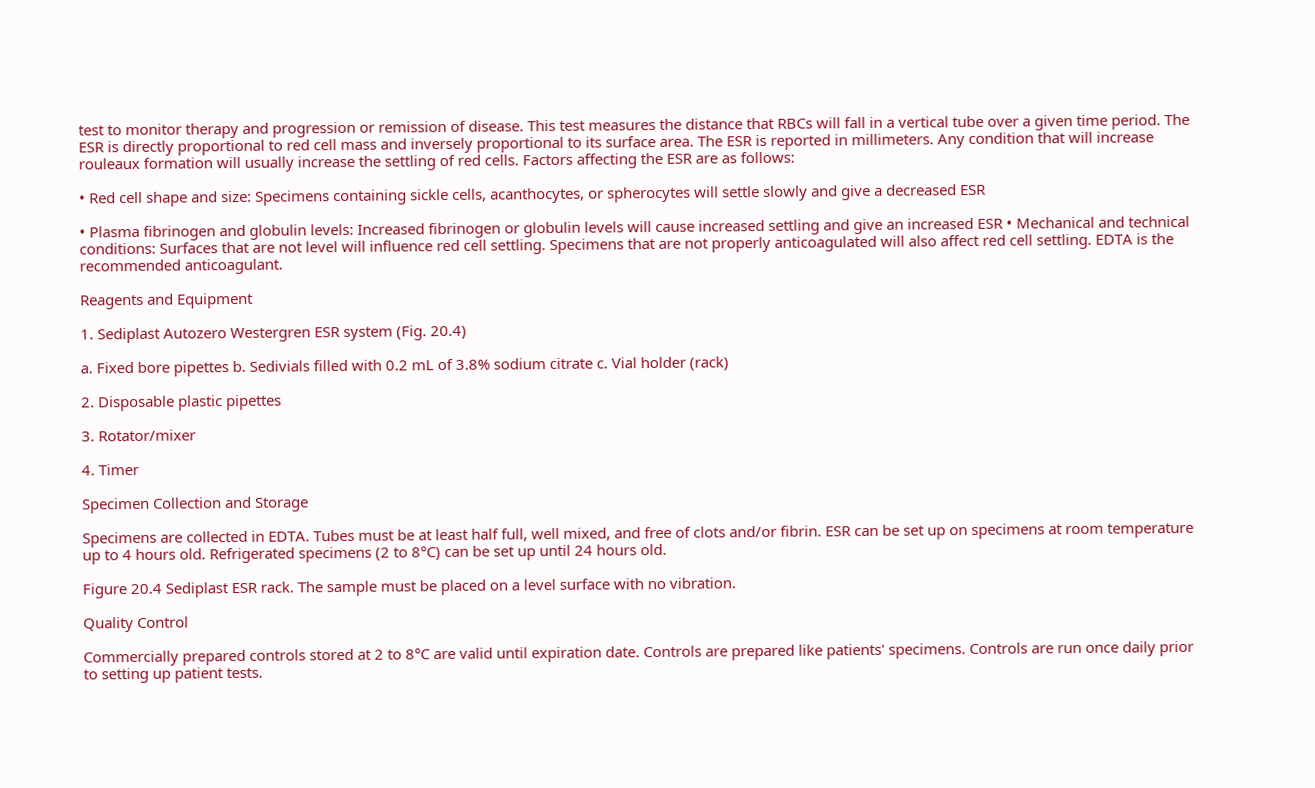test to monitor therapy and progression or remission of disease. This test measures the distance that RBCs will fall in a vertical tube over a given time period. The ESR is directly proportional to red cell mass and inversely proportional to its surface area. The ESR is reported in millimeters. Any condition that will increase rouleaux formation will usually increase the settling of red cells. Factors affecting the ESR are as follows:

• Red cell shape and size: Specimens containing sickle cells, acanthocytes, or spherocytes will settle slowly and give a decreased ESR

• Plasma fibrinogen and globulin levels: Increased fibrinogen or globulin levels will cause increased settling and give an increased ESR • Mechanical and technical conditions: Surfaces that are not level will influence red cell settling. Specimens that are not properly anticoagulated will also affect red cell settling. EDTA is the recommended anticoagulant.

Reagents and Equipment

1. Sediplast Autozero Westergren ESR system (Fig. 20.4)

a. Fixed bore pipettes b. Sedivials filled with 0.2 mL of 3.8% sodium citrate c. Vial holder (rack)

2. Disposable plastic pipettes

3. Rotator/mixer

4. Timer

Specimen Collection and Storage

Specimens are collected in EDTA. Tubes must be at least half full, well mixed, and free of clots and/or fibrin. ESR can be set up on specimens at room temperature up to 4 hours old. Refrigerated specimens (2 to 8°C) can be set up until 24 hours old.

Figure 20.4 Sediplast ESR rack. The sample must be placed on a level surface with no vibration.

Quality Control

Commercially prepared controls stored at 2 to 8°C are valid until expiration date. Controls are prepared like patients' specimens. Controls are run once daily prior to setting up patient tests.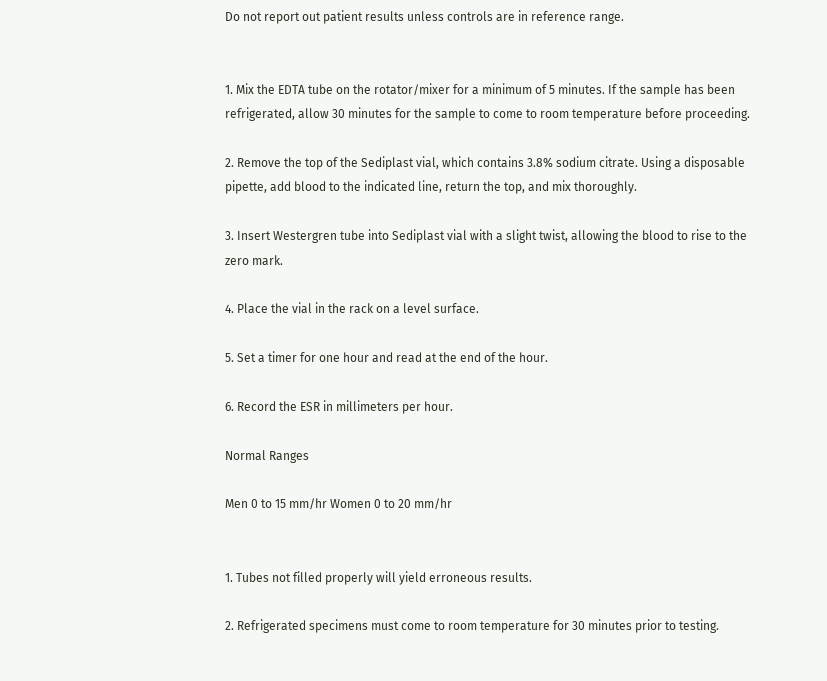Do not report out patient results unless controls are in reference range.


1. Mix the EDTA tube on the rotator/mixer for a minimum of 5 minutes. If the sample has been refrigerated, allow 30 minutes for the sample to come to room temperature before proceeding.

2. Remove the top of the Sediplast vial, which contains 3.8% sodium citrate. Using a disposable pipette, add blood to the indicated line, return the top, and mix thoroughly.

3. Insert Westergren tube into Sediplast vial with a slight twist, allowing the blood to rise to the zero mark.

4. Place the vial in the rack on a level surface.

5. Set a timer for one hour and read at the end of the hour.

6. Record the ESR in millimeters per hour.

Normal Ranges

Men 0 to 15 mm/hr Women 0 to 20 mm/hr


1. Tubes not filled properly will yield erroneous results.

2. Refrigerated specimens must come to room temperature for 30 minutes prior to testing.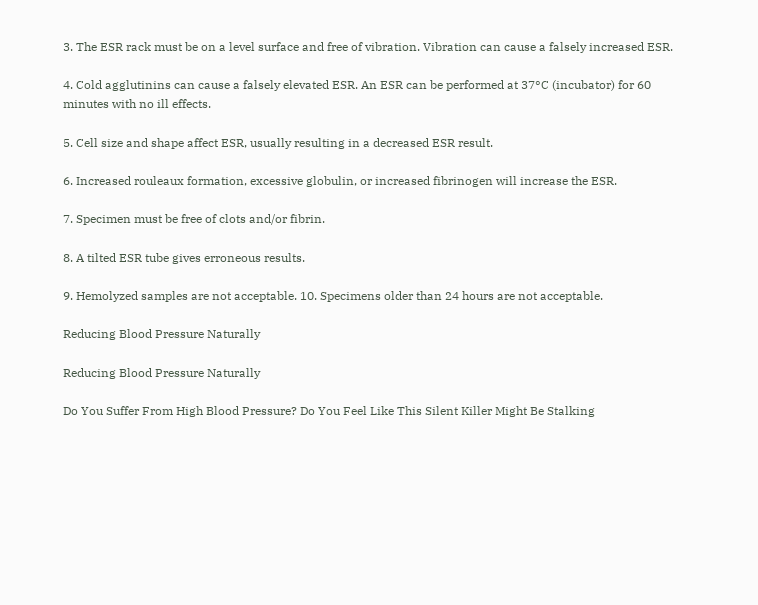3. The ESR rack must be on a level surface and free of vibration. Vibration can cause a falsely increased ESR.

4. Cold agglutinins can cause a falsely elevated ESR. An ESR can be performed at 37°C (incubator) for 60 minutes with no ill effects.

5. Cell size and shape affect ESR, usually resulting in a decreased ESR result.

6. Increased rouleaux formation, excessive globulin, or increased fibrinogen will increase the ESR.

7. Specimen must be free of clots and/or fibrin.

8. A tilted ESR tube gives erroneous results.

9. Hemolyzed samples are not acceptable. 10. Specimens older than 24 hours are not acceptable.

Reducing Blood Pressure Naturally

Reducing Blood Pressure Naturally

Do You Suffer From High Blood Pressure? Do You Feel Like This Silent Killer Might Be Stalking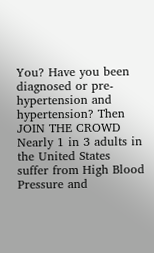You? Have you been diagnosed or pre-hypertension and hypertension? Then JOIN THE CROWD Nearly 1 in 3 adults in the United States suffer from High Blood Pressure and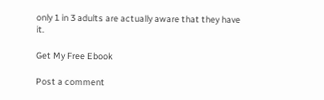only 1 in 3 adults are actually aware that they have it.

Get My Free Ebook

Post a comment